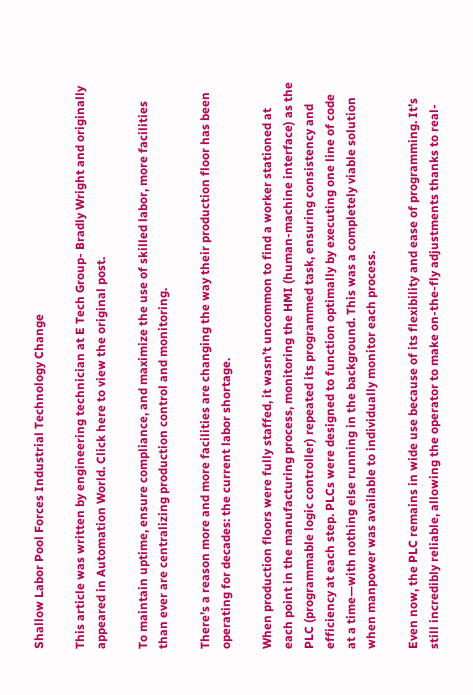Shallow Labor Pool Forces Industrial Technology Change

This article was written by engineering technician at E Tech Group- Bradly Wright and originally appeared in Automation World. Click here to view the original post.

To maintain uptime, ensure compliance, and maximize the use of skilled labor, more facilities than ever are centralizing production control and monitoring.

There’s a reason more and more facilities are changing the way their production floor has been operating for decades: the current labor shortage.

When production floors were fully staffed, it wasn’t uncommon to find a worker stationed at each point in the manufacturing process, monitoring the HMI (human-machine interface) as the PLC (programmable logic controller) repeated its programmed task, ensuring consistency and efficiency at each step. PLCs were designed to function optimally by executing one line of code at a time—with nothing else running in the background. This was a completely viable solution when manpower was available to individually monitor each process.

Even now, the PLC remains in wide use because of its flexibility and ease of programming. It’s still incredibly reliable, allowing the operator to make on-the-fly adjustments thanks to real-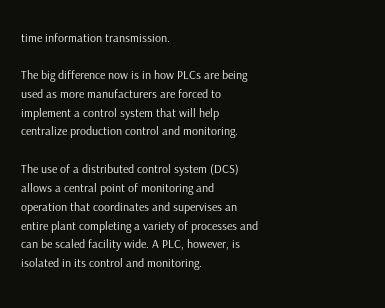time information transmission.

The big difference now is in how PLCs are being used as more manufacturers are forced to implement a control system that will help centralize production control and monitoring.

The use of a distributed control system (DCS) allows a central point of monitoring and operation that coordinates and supervises an entire plant completing a variety of processes and can be scaled facility wide. A PLC, however, is isolated in its control and monitoring.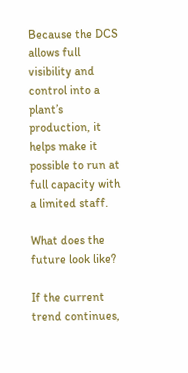Because the DCS allows full visibility and control into a plant’s production, it helps make it possible to run at full capacity with a limited staff.

What does the future look like?

If the current trend continues,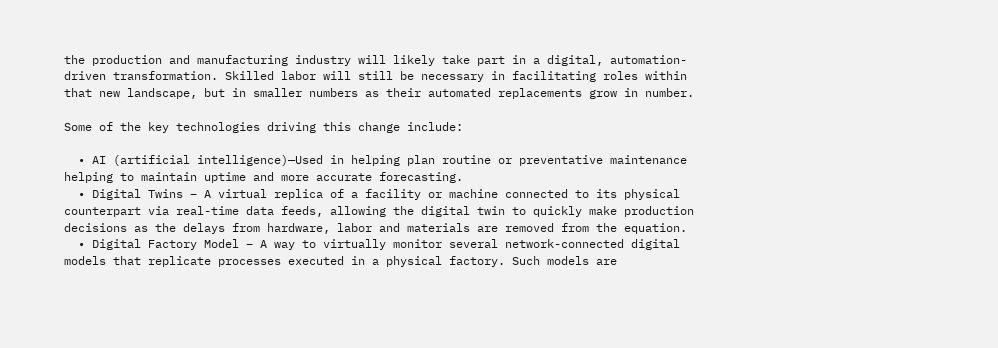the production and manufacturing industry will likely take part in a digital, automation-driven transformation. Skilled labor will still be necessary in facilitating roles within that new landscape, but in smaller numbers as their automated replacements grow in number.

Some of the key technologies driving this change include:

  • AI (artificial intelligence)—Used in helping plan routine or preventative maintenance helping to maintain uptime and more accurate forecasting.
  • Digital Twins – A virtual replica of a facility or machine connected to its physical counterpart via real-time data feeds, allowing the digital twin to quickly make production decisions as the delays from hardware, labor and materials are removed from the equation.
  • Digital Factory Model – A way to virtually monitor several network-connected digital models that replicate processes executed in a physical factory. Such models are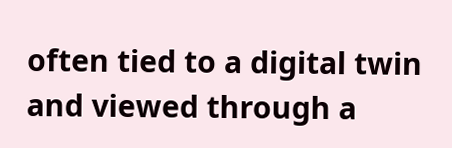often tied to a digital twin and viewed through a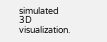simulated 3D visualization.